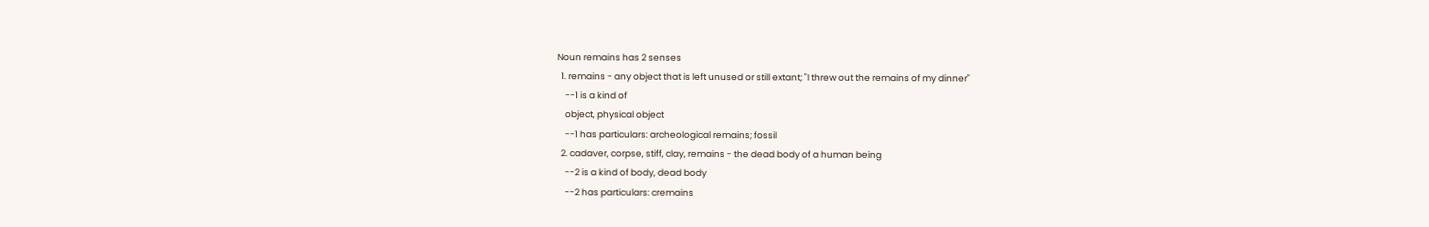Noun remains has 2 senses
  1. remains - any object that is left unused or still extant; "I threw out the remains of my dinner"
    --1 is a kind of
    object, physical object
    --1 has particulars: archeological remains; fossil
  2. cadaver, corpse, stiff, clay, remains - the dead body of a human being
    --2 is a kind of body, dead body
    --2 has particulars: cremains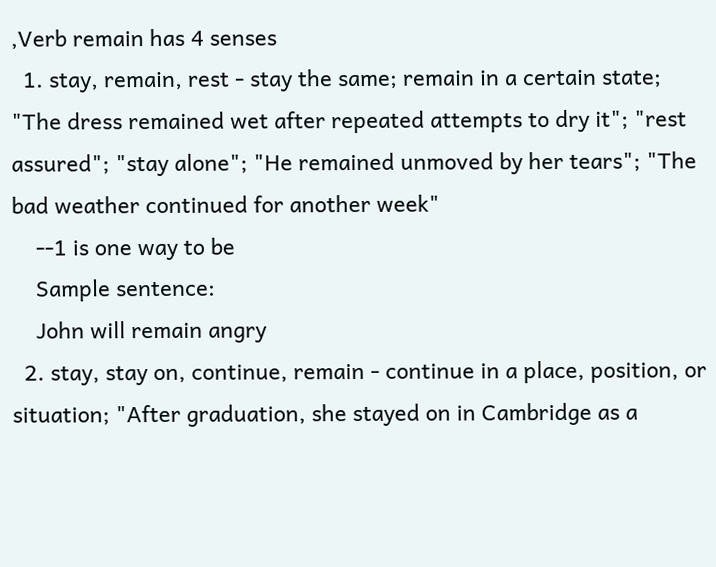,Verb remain has 4 senses
  1. stay, remain, rest - stay the same; remain in a certain state; "The dress remained wet after repeated attempts to dry it"; "rest assured"; "stay alone"; "He remained unmoved by her tears"; "The bad weather continued for another week"
    --1 is one way to be
    Sample sentence:
    John will remain angry
  2. stay, stay on, continue, remain - continue in a place, position, or situation; "After graduation, she stayed on in Cambridge as a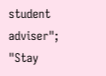student adviser"; "Stay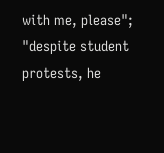with me, please"; "despite student protests, he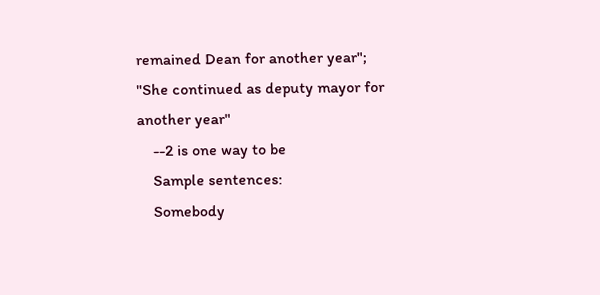remained Dean for another year"; "She continued as deputy mayor for another year"
    --2 is one way to be
    Sample sentences:
    Somebody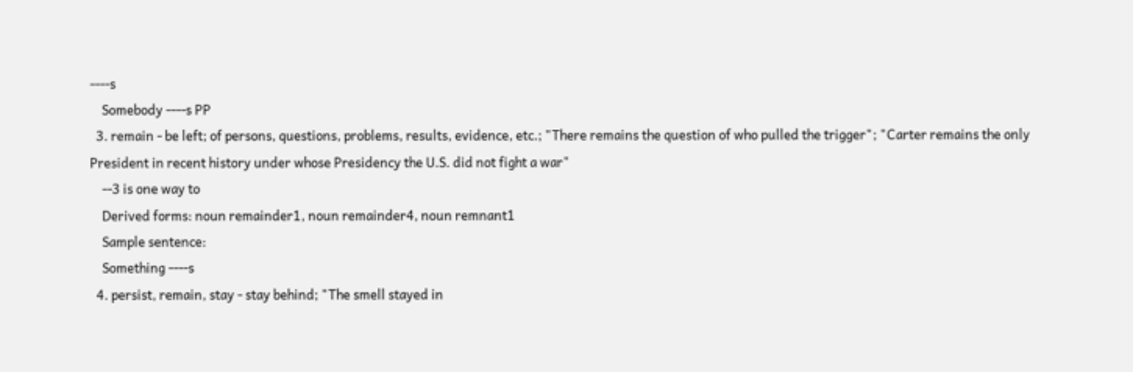----s
    Somebody ----s PP
  3. remain - be left; of persons, questions, problems, results, evidence, etc.; "There remains the question of who pulled the trigger"; "Carter remains the only President in recent history under whose Presidency the U.S. did not fight a war"
    --3 is one way to
    Derived forms: noun remainder1, noun remainder4, noun remnant1
    Sample sentence:
    Something ----s
  4. persist, remain, stay - stay behind; "The smell stayed in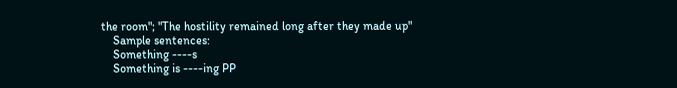the room"; "The hostility remained long after they made up"
    Sample sentences:
    Something ----s
    Something is ----ing PP